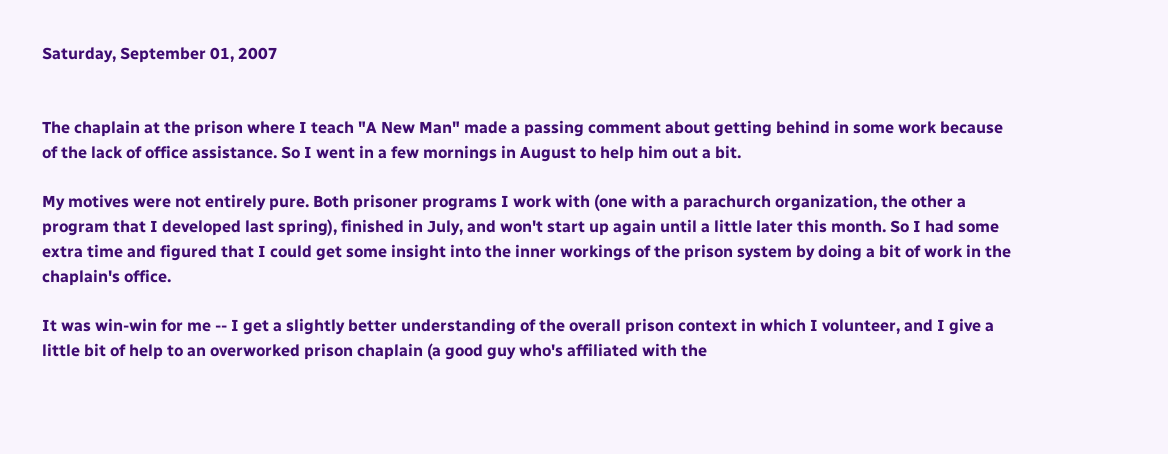Saturday, September 01, 2007


The chaplain at the prison where I teach "A New Man" made a passing comment about getting behind in some work because of the lack of office assistance. So I went in a few mornings in August to help him out a bit.

My motives were not entirely pure. Both prisoner programs I work with (one with a parachurch organization, the other a program that I developed last spring), finished in July, and won't start up again until a little later this month. So I had some extra time and figured that I could get some insight into the inner workings of the prison system by doing a bit of work in the chaplain's office.

It was win-win for me -- I get a slightly better understanding of the overall prison context in which I volunteer, and I give a little bit of help to an overworked prison chaplain (a good guy who's affiliated with the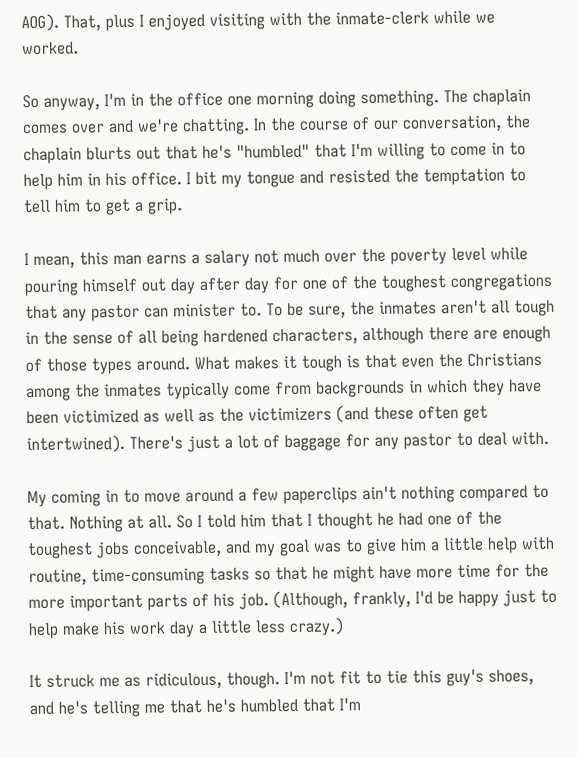AOG). That, plus I enjoyed visiting with the inmate-clerk while we worked.

So anyway, I'm in the office one morning doing something. The chaplain comes over and we're chatting. In the course of our conversation, the chaplain blurts out that he's "humbled" that I'm willing to come in to help him in his office. I bit my tongue and resisted the temptation to tell him to get a grip.

I mean, this man earns a salary not much over the poverty level while pouring himself out day after day for one of the toughest congregations that any pastor can minister to. To be sure, the inmates aren't all tough in the sense of all being hardened characters, although there are enough of those types around. What makes it tough is that even the Christians among the inmates typically come from backgrounds in which they have been victimized as well as the victimizers (and these often get intertwined). There's just a lot of baggage for any pastor to deal with.

My coming in to move around a few paperclips ain't nothing compared to that. Nothing at all. So I told him that I thought he had one of the toughest jobs conceivable, and my goal was to give him a little help with routine, time-consuming tasks so that he might have more time for the more important parts of his job. (Although, frankly, I'd be happy just to help make his work day a little less crazy.)

It struck me as ridiculous, though. I'm not fit to tie this guy's shoes, and he's telling me that he's humbled that I'm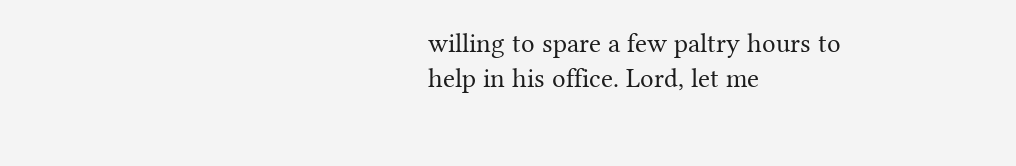willing to spare a few paltry hours to help in his office. Lord, let me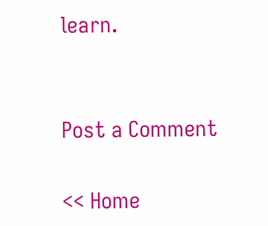learn.


Post a Comment

<< Home